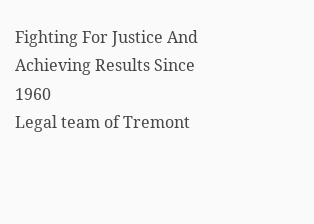Fighting For Justice And Achieving Results Since 1960
Legal team of Tremont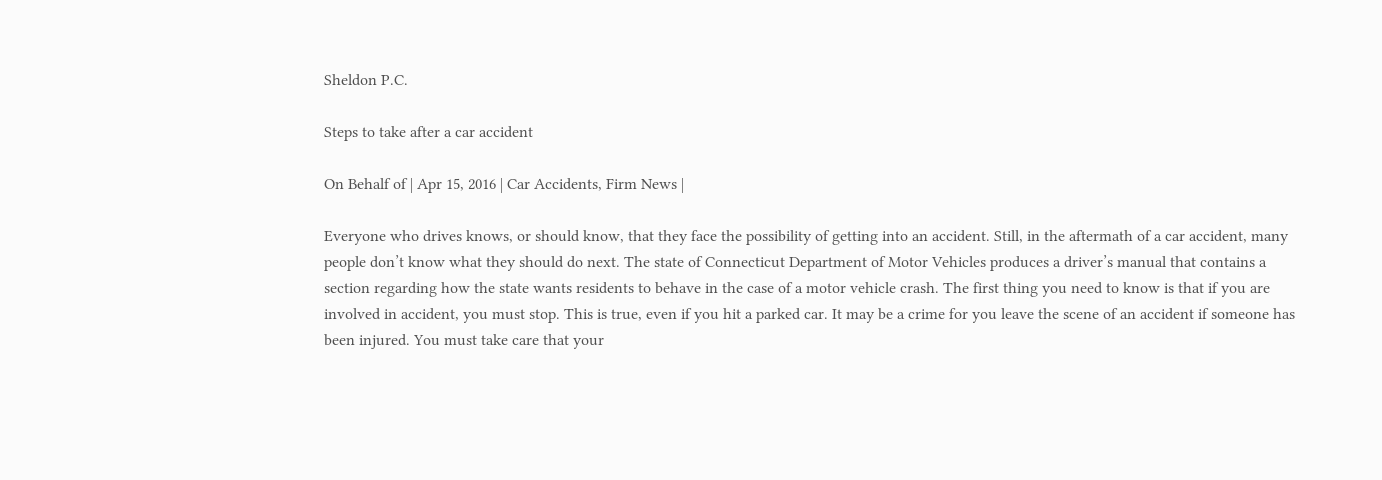Sheldon P.C.

Steps to take after a car accident

On Behalf of | Apr 15, 2016 | Car Accidents, Firm News |

Everyone who drives knows, or should know, that they face the possibility of getting into an accident. Still, in the aftermath of a car accident, many people don’t know what they should do next. The state of Connecticut Department of Motor Vehicles produces a driver’s manual that contains a section regarding how the state wants residents to behave in the case of a motor vehicle crash. The first thing you need to know is that if you are involved in accident, you must stop. This is true, even if you hit a parked car. It may be a crime for you leave the scene of an accident if someone has been injured. You must take care that your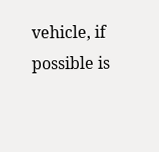vehicle, if possible is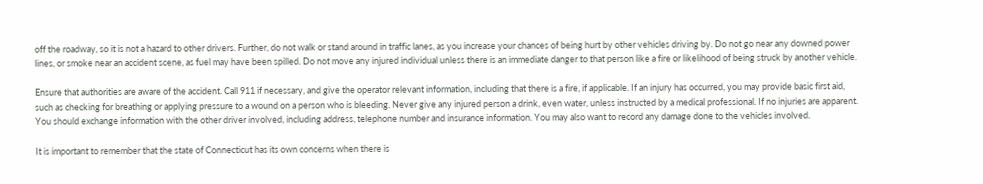off the roadway, so it is not a hazard to other drivers. Further, do not walk or stand around in traffic lanes, as you increase your chances of being hurt by other vehicles driving by. Do not go near any downed power lines, or smoke near an accident scene, as fuel may have been spilled. Do not move any injured individual unless there is an immediate danger to that person like a fire or likelihood of being struck by another vehicle.

Ensure that authorities are aware of the accident. Call 911 if necessary, and give the operator relevant information, including that there is a fire, if applicable. If an injury has occurred, you may provide basic first aid, such as checking for breathing or applying pressure to a wound on a person who is bleeding. Never give any injured person a drink, even water, unless instructed by a medical professional. If no injuries are apparent. You should exchange information with the other driver involved, including address, telephone number and insurance information. You may also want to record any damage done to the vehicles involved.

It is important to remember that the state of Connecticut has its own concerns when there is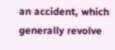an accident, which generally revolve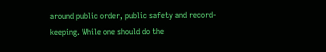around public order, public safety and record-keeping. While one should do the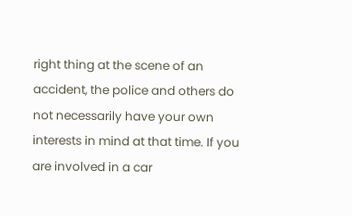right thing at the scene of an accident, the police and others do not necessarily have your own interests in mind at that time. If you are involved in a car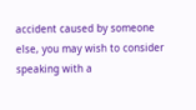accident caused by someone else, you may wish to consider speaking with a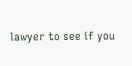lawyer to see if you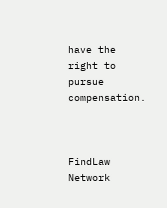have the right to pursue compensation.



FindLaw Network